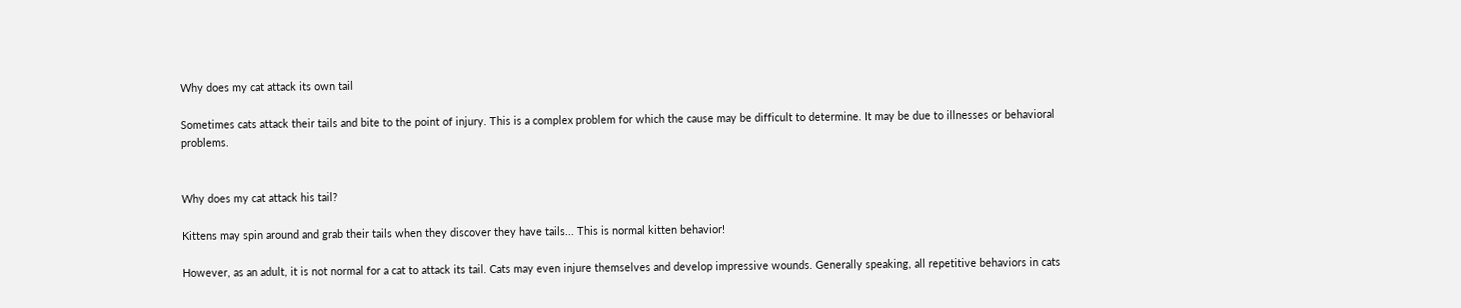Why does my cat attack its own tail

Sometimes cats attack their tails and bite to the point of injury. This is a complex problem for which the cause may be difficult to determine. It may be due to illnesses or behavioral problems.


Why does my cat attack his tail?

Kittens may spin around and grab their tails when they discover they have tails... This is normal kitten behavior!

However, as an adult, it is not normal for a cat to attack its tail. Cats may even injure themselves and develop impressive wounds. Generally speaking, all repetitive behaviors in cats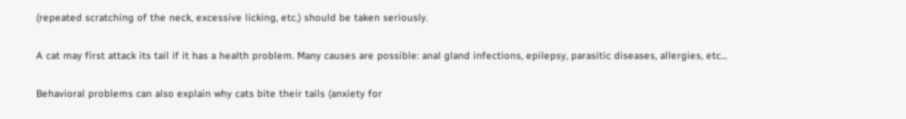(repeated scratching of the neck, excessive licking, etc.) should be taken seriously.

A cat may first attack its tail if it has a health problem. Many causes are possible: anal gland infections, epilepsy, parasitic diseases, allergies, etc...

Behavioral problems can also explain why cats bite their tails (anxiety for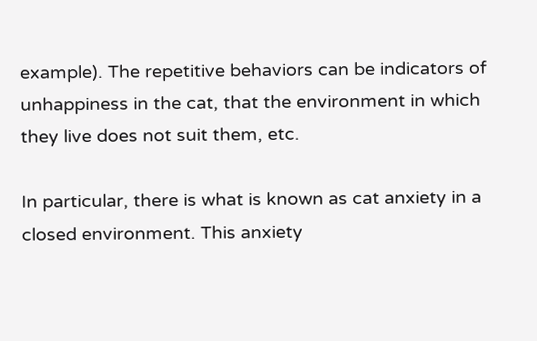example). The repetitive behaviors can be indicators of unhappiness in the cat, that the environment in which they live does not suit them, etc.

In particular, there is what is known as cat anxiety in a closed environment. This anxiety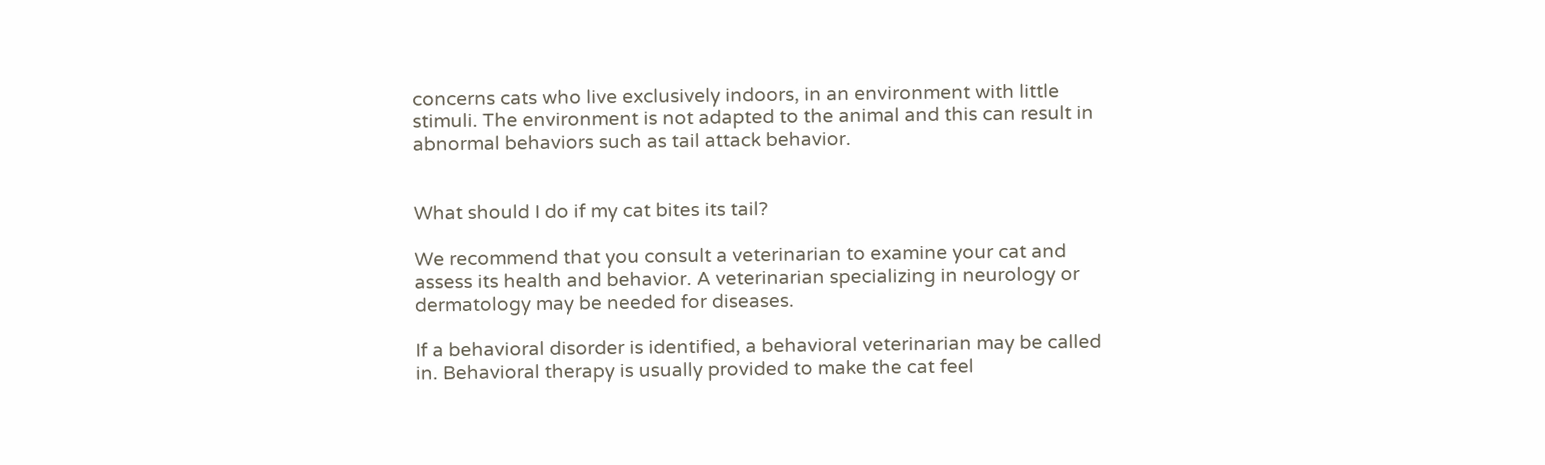concerns cats who live exclusively indoors, in an environment with little stimuli. The environment is not adapted to the animal and this can result in abnormal behaviors such as tail attack behavior.


What should I do if my cat bites its tail?

We recommend that you consult a veterinarian to examine your cat and assess its health and behavior. A veterinarian specializing in neurology or dermatology may be needed for diseases.

If a behavioral disorder is identified, a behavioral veterinarian may be called in. Behavioral therapy is usually provided to make the cat feel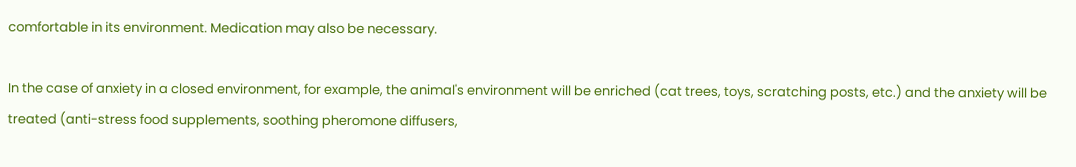comfortable in its environment. Medication may also be necessary.

In the case of anxiety in a closed environment, for example, the animal's environment will be enriched (cat trees, toys, scratching posts, etc.) and the anxiety will be treated (anti-stress food supplements, soothing pheromone diffusers,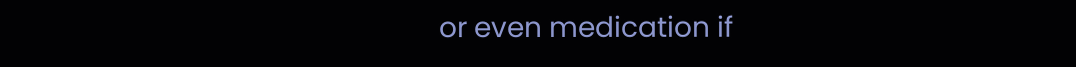or even medication if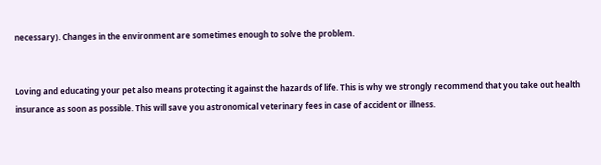necessary). Changes in the environment are sometimes enough to solve the problem.


Loving and educating your pet also means protecting it against the hazards of life. This is why we strongly recommend that you take out health insurance as soon as possible. This will save you astronomical veterinary fees in case of accident or illness.